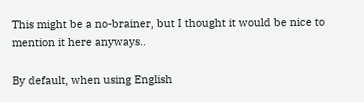This might be a no-brainer, but I thought it would be nice to mention it here anyways..

By default, when using English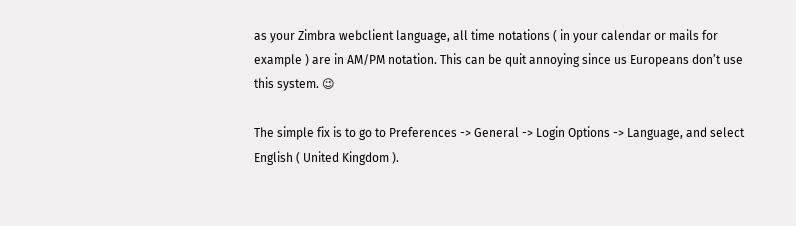as your Zimbra webclient language, all time notations ( in your calendar or mails for example ) are in AM/PM notation. This can be quit annoying since us Europeans don’t use this system. 😉

The simple fix is to go to Preferences -> General -> Login Options -> Language, and select English ( United Kingdom ).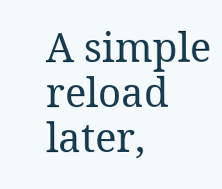A simple reload later,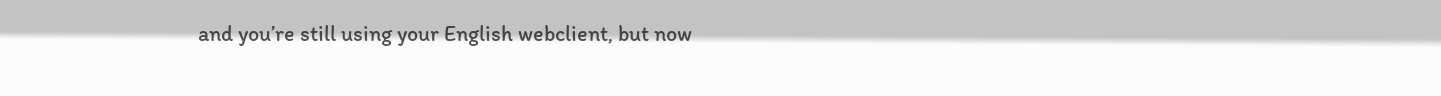and you’re still using your English webclient, but now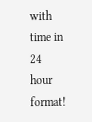with time in 24 hour format!